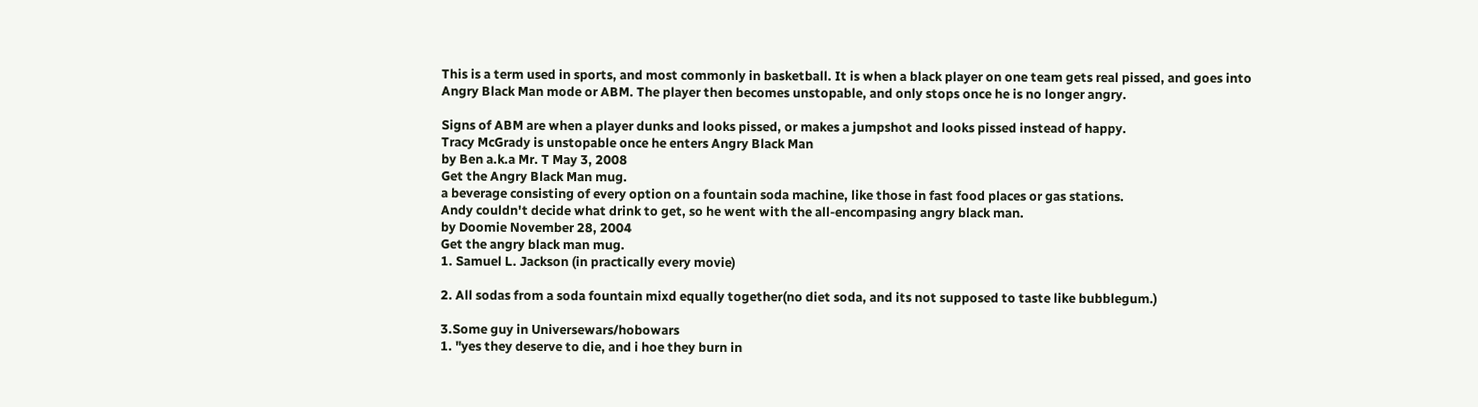This is a term used in sports, and most commonly in basketball. It is when a black player on one team gets real pissed, and goes into Angry Black Man mode or ABM. The player then becomes unstopable, and only stops once he is no longer angry.

Signs of ABM are when a player dunks and looks pissed, or makes a jumpshot and looks pissed instead of happy.
Tracy McGrady is unstopable once he enters Angry Black Man
by Ben a.k.a Mr. T May 3, 2008
Get the Angry Black Man mug.
a beverage consisting of every option on a fountain soda machine, like those in fast food places or gas stations.
Andy couldn't decide what drink to get, so he went with the all-encompasing angry black man.
by Doomie November 28, 2004
Get the angry black man mug.
1. Samuel L. Jackson (in practically every movie)

2. All sodas from a soda fountain mixd equally together(no diet soda, and its not supposed to taste like bubblegum.)

3.Some guy in Universewars/hobowars
1. "yes they deserve to die, and i hoe they burn in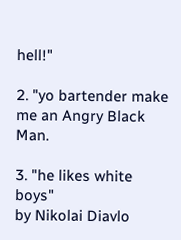hell!"

2. "yo bartender make me an Angry Black Man.

3. "he likes white boys"
by Nikolai Diavlo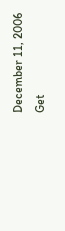December 11, 2006
Get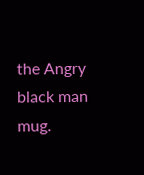the Angry black man mug.